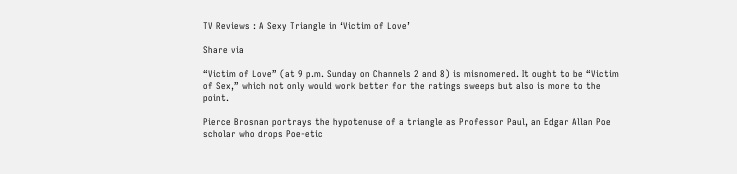TV Reviews : A Sexy Triangle in ‘Victim of Love’

Share via

“Victim of Love” (at 9 p.m. Sunday on Channels 2 and 8) is misnomered. It ought to be “Victim of Sex,” which not only would work better for the ratings sweeps but also is more to the point.

Pierce Brosnan portrays the hypotenuse of a triangle as Professor Paul, an Edgar Allan Poe scholar who drops Poe-etic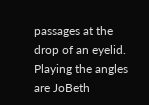passages at the drop of an eyelid. Playing the angles are JoBeth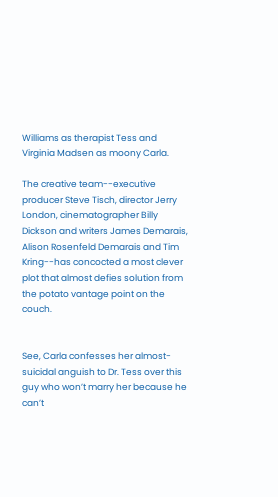Williams as therapist Tess and Virginia Madsen as moony Carla.

The creative team--executive producer Steve Tisch, director Jerry London, cinematographer Billy Dickson and writers James Demarais, Alison Rosenfeld Demarais and Tim Kring--has concocted a most clever plot that almost defies solution from the potato vantage point on the couch.


See, Carla confesses her almost-suicidal anguish to Dr. Tess over this guy who won’t marry her because he can’t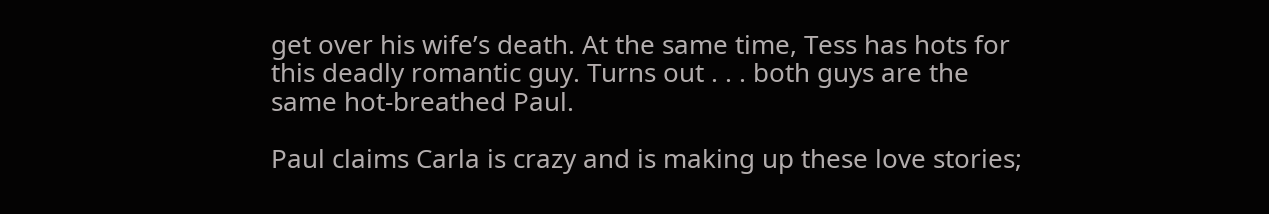get over his wife’s death. At the same time, Tess has hots for this deadly romantic guy. Turns out . . . both guys are the same hot-breathed Paul.

Paul claims Carla is crazy and is making up these love stories;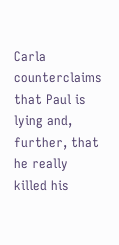Carla counterclaims that Paul is lying and, further, that he really killed his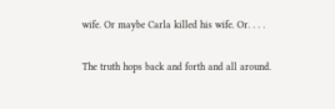wife. Or maybe Carla killed his wife. Or. . . .

The truth hops back and forth and all around.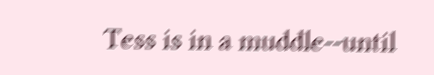Tess is in a muddle--until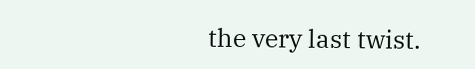the very last twist.